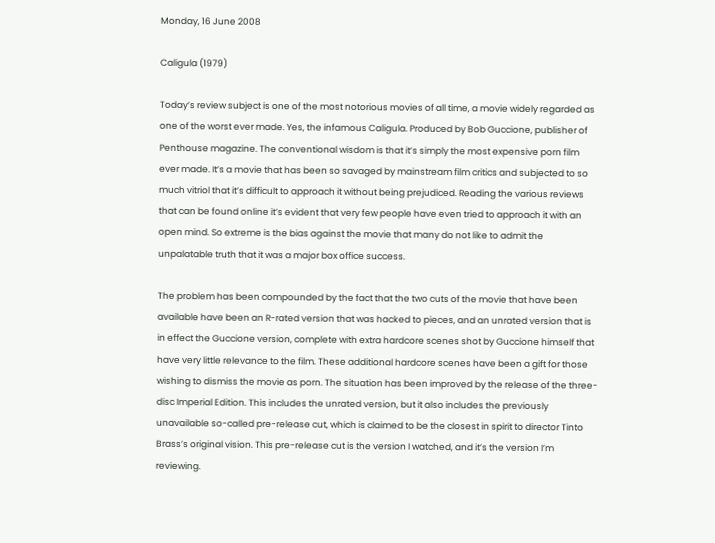Monday, 16 June 2008

Caligula (1979)

Today’s review subject is one of the most notorious movies of all time, a movie widely regarded as one of the worst ever made. Yes, the infamous Caligula. Produced by Bob Guccione, publisher of Penthouse magazine. The conventional wisdom is that it’s simply the most expensive porn film ever made. It’s a movie that has been so savaged by mainstream film critics and subjected to so much vitriol that it’s difficult to approach it without being prejudiced. Reading the various reviews that can be found online it’s evident that very few people have even tried to approach it with an open mind. So extreme is the bias against the movie that many do not like to admit the unpalatable truth that it was a major box office success.

The problem has been compounded by the fact that the two cuts of the movie that have been available have been an R-rated version that was hacked to pieces, and an unrated version that is in effect the Guccione version, complete with extra hardcore scenes shot by Guccione himself that have very little relevance to the film. These additional hardcore scenes have been a gift for those wishing to dismiss the movie as porn. The situation has been improved by the release of the three-disc Imperial Edition. This includes the unrated version, but it also includes the previously unavailable so-called pre-release cut, which is claimed to be the closest in spirit to director Tinto Brass’s original vision. This pre-release cut is the version I watched, and it’s the version I’m reviewing.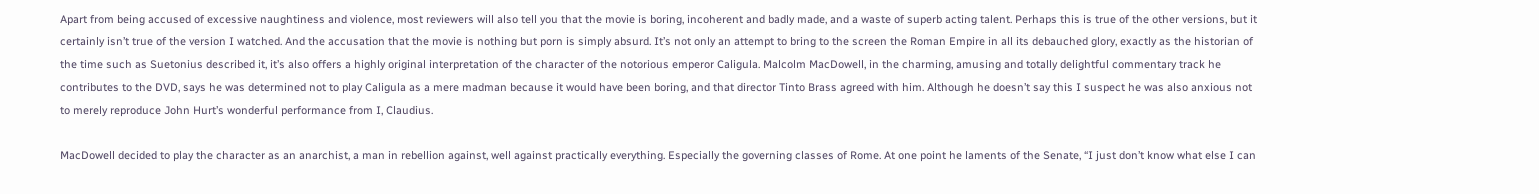Apart from being accused of excessive naughtiness and violence, most reviewers will also tell you that the movie is boring, incoherent and badly made, and a waste of superb acting talent. Perhaps this is true of the other versions, but it certainly isn’t true of the version I watched. And the accusation that the movie is nothing but porn is simply absurd. It’s not only an attempt to bring to the screen the Roman Empire in all its debauched glory, exactly as the historian of the time such as Suetonius described it, it’s also offers a highly original interpretation of the character of the notorious emperor Caligula. Malcolm MacDowell, in the charming, amusing and totally delightful commentary track he contributes to the DVD, says he was determined not to play Caligula as a mere madman because it would have been boring, and that director Tinto Brass agreed with him. Although he doesn’t say this I suspect he was also anxious not to merely reproduce John Hurt’s wonderful performance from I, Claudius.

MacDowell decided to play the character as an anarchist, a man in rebellion against, well against practically everything. Especially the governing classes of Rome. At one point he laments of the Senate, “I just don’t know what else I can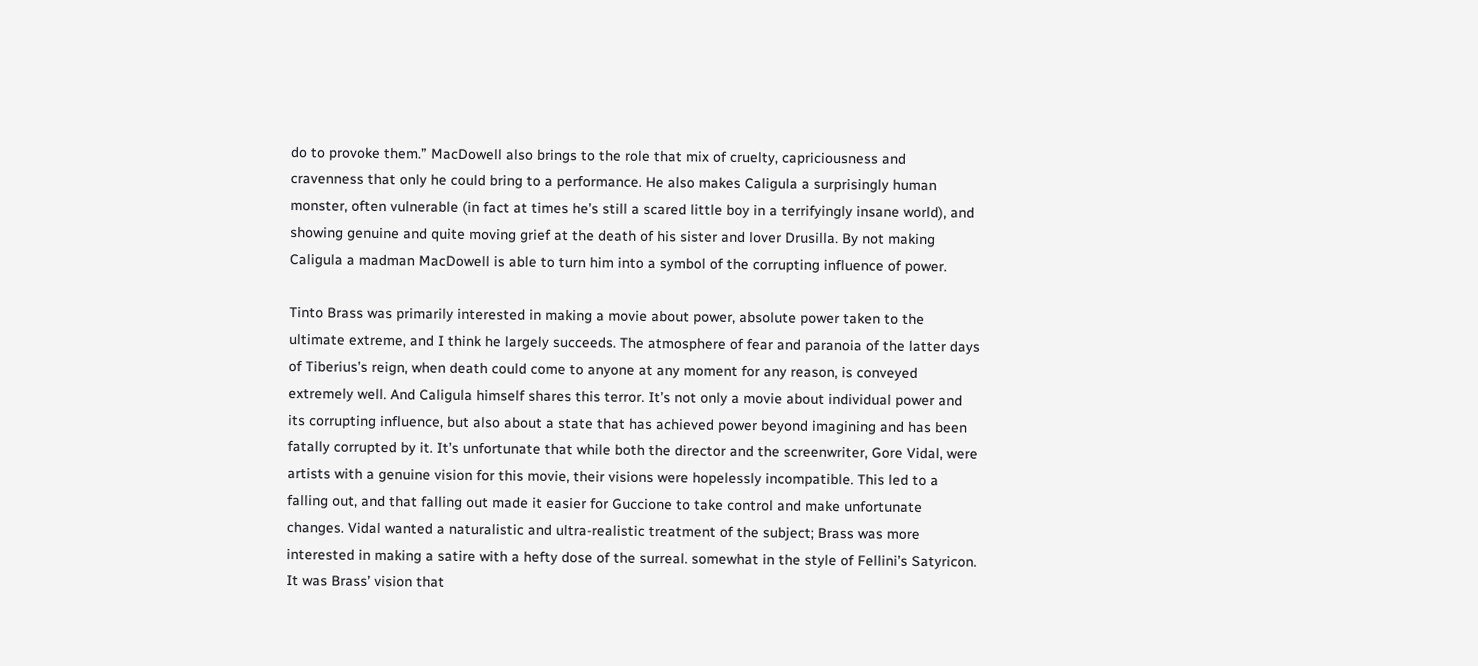do to provoke them.” MacDowell also brings to the role that mix of cruelty, capriciousness and cravenness that only he could bring to a performance. He also makes Caligula a surprisingly human monster, often vulnerable (in fact at times he’s still a scared little boy in a terrifyingly insane world), and showing genuine and quite moving grief at the death of his sister and lover Drusilla. By not making Caligula a madman MacDowell is able to turn him into a symbol of the corrupting influence of power.

Tinto Brass was primarily interested in making a movie about power, absolute power taken to the ultimate extreme, and I think he largely succeeds. The atmosphere of fear and paranoia of the latter days of Tiberius’s reign, when death could come to anyone at any moment for any reason, is conveyed extremely well. And Caligula himself shares this terror. It’s not only a movie about individual power and its corrupting influence, but also about a state that has achieved power beyond imagining and has been fatally corrupted by it. It’s unfortunate that while both the director and the screenwriter, Gore Vidal, were artists with a genuine vision for this movie, their visions were hopelessly incompatible. This led to a falling out, and that falling out made it easier for Guccione to take control and make unfortunate changes. Vidal wanted a naturalistic and ultra-realistic treatment of the subject; Brass was more interested in making a satire with a hefty dose of the surreal. somewhat in the style of Fellini’s Satyricon. It was Brass’ vision that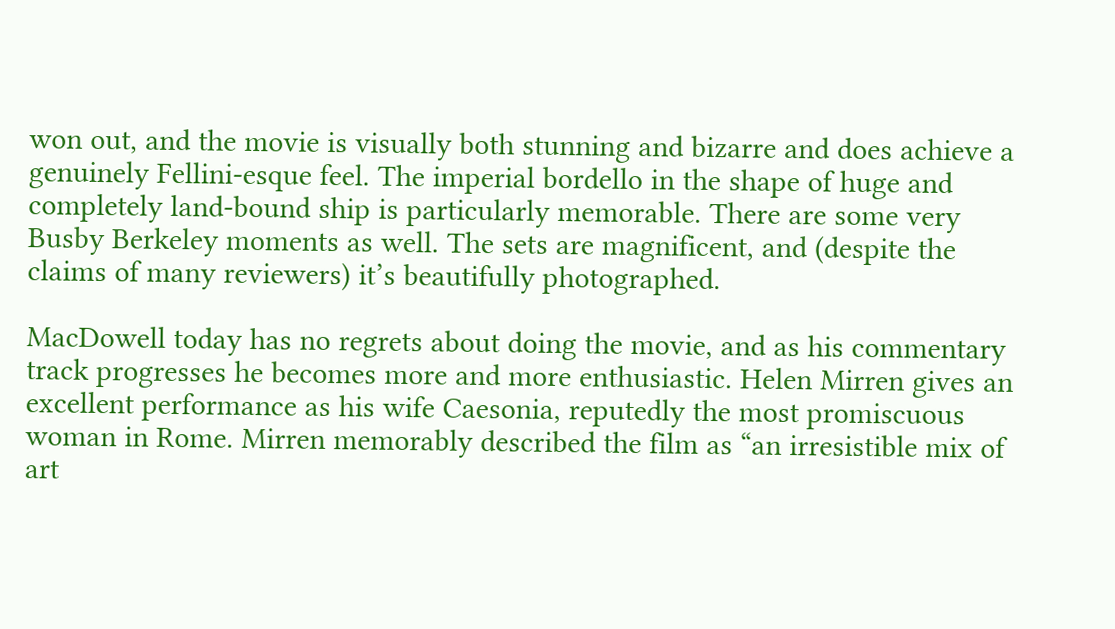won out, and the movie is visually both stunning and bizarre and does achieve a genuinely Fellini-esque feel. The imperial bordello in the shape of huge and completely land-bound ship is particularly memorable. There are some very Busby Berkeley moments as well. The sets are magnificent, and (despite the claims of many reviewers) it’s beautifully photographed.

MacDowell today has no regrets about doing the movie, and as his commentary track progresses he becomes more and more enthusiastic. Helen Mirren gives an excellent performance as his wife Caesonia, reputedly the most promiscuous woman in Rome. Mirren memorably described the film as “an irresistible mix of art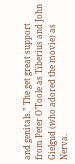and genitals.” The get great support from Peter O’Toole as Tiberius and John Gielgud (who adored the movie) as Nerva.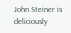John Steiner is deliciously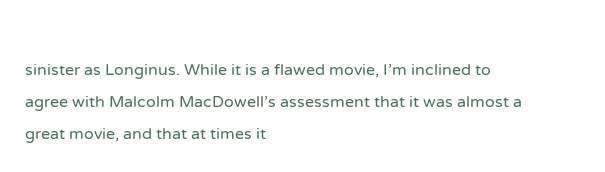sinister as Longinus. While it is a flawed movie, I’m inclined to agree with Malcolm MacDowell’s assessment that it was almost a great movie, and that at times it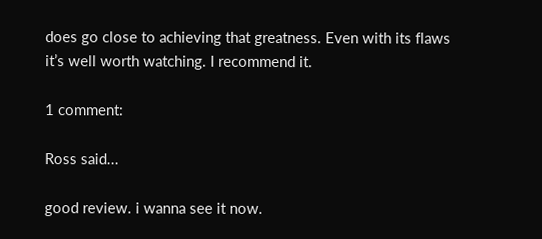does go close to achieving that greatness. Even with its flaws it’s well worth watching. I recommend it.

1 comment:

Ross said...

good review. i wanna see it now.